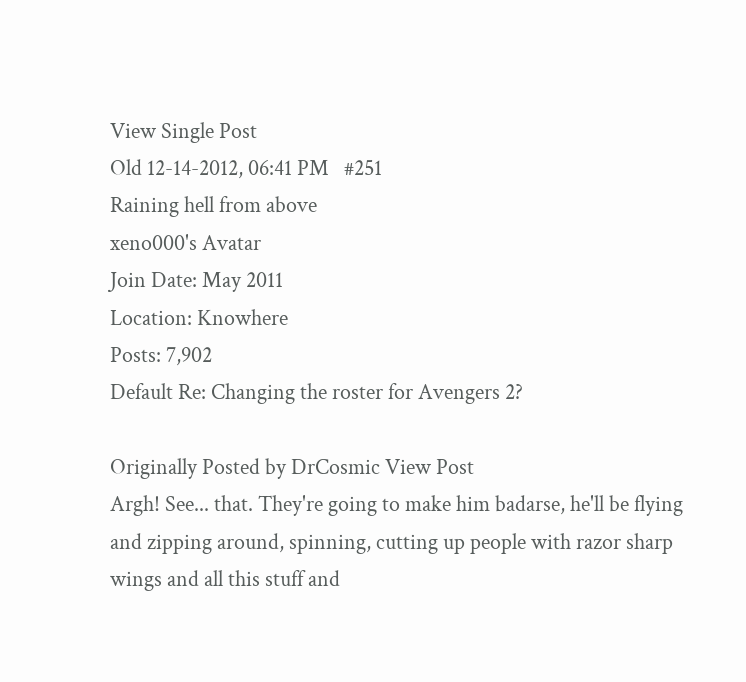View Single Post
Old 12-14-2012, 06:41 PM   #251
Raining hell from above
xeno000's Avatar
Join Date: May 2011
Location: Knowhere
Posts: 7,902
Default Re: Changing the roster for Avengers 2?

Originally Posted by DrCosmic View Post
Argh! See... that. They're going to make him badarse, he'll be flying and zipping around, spinning, cutting up people with razor sharp wings and all this stuff and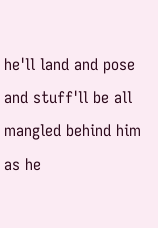he'll land and pose and stuff'll be all mangled behind him as he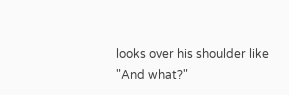looks over his shoulder like "And what?"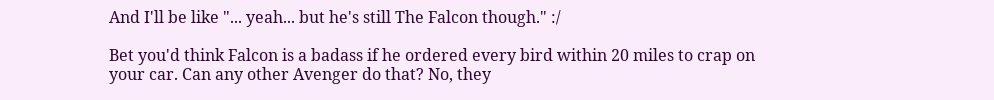And I'll be like "... yeah... but he's still The Falcon though." :/

Bet you'd think Falcon is a badass if he ordered every bird within 20 miles to crap on your car. Can any other Avenger do that? No, they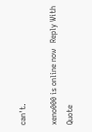can't.

xeno000 is online now   Reply With Quote